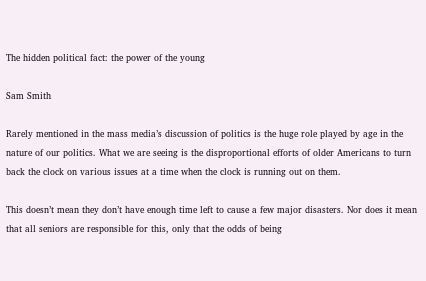The hidden political fact: the power of the young

Sam Smith

Rarely mentioned in the mass media’s discussion of politics is the huge role played by age in the nature of our politics. What we are seeing is the disproportional efforts of older Americans to turn back the clock on various issues at a time when the clock is running out on them.

This doesn’t mean they don’t have enough time left to cause a few major disasters. Nor does it mean that all seniors are responsible for this, only that the odds of being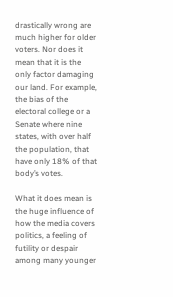drastically wrong are much higher for older voters. Nor does it mean that it is the only factor damaging our land. For example, the bias of the electoral college or a Senate where nine states, with over half the population, that have only 18% of that body’s votes.

What it does mean is the huge influence of how the media covers politics, a feeling of futility or despair among many younger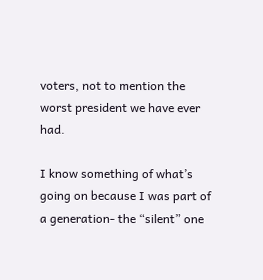voters, not to mention the worst president we have ever had.

I know something of what’s going on because I was part of a generation- the “silent” one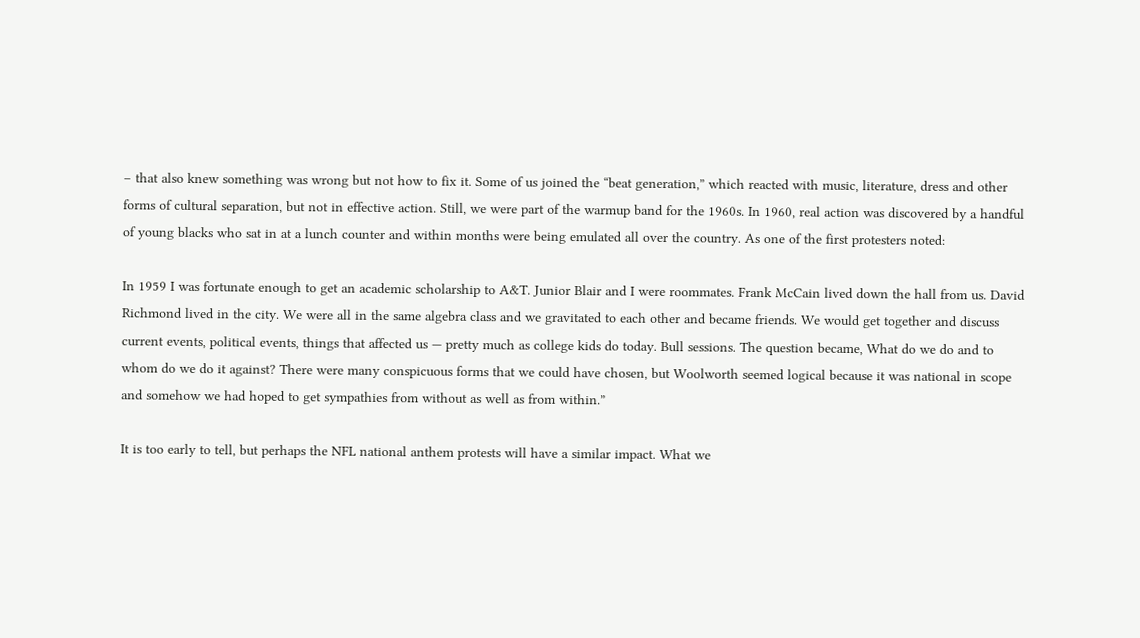– that also knew something was wrong but not how to fix it. Some of us joined the “beat generation,” which reacted with music, literature, dress and other forms of cultural separation, but not in effective action. Still, we were part of the warmup band for the 1960s. In 1960, real action was discovered by a handful of young blacks who sat in at a lunch counter and within months were being emulated all over the country. As one of the first protesters noted:

In 1959 I was fortunate enough to get an academic scholarship to A&T. Junior Blair and I were roommates. Frank McCain lived down the hall from us. David Richmond lived in the city. We were all in the same algebra class and we gravitated to each other and became friends. We would get together and discuss current events, political events, things that affected us — pretty much as college kids do today. Bull sessions. The question became, What do we do and to whom do we do it against? There were many conspicuous forms that we could have chosen, but Woolworth seemed logical because it was national in scope and somehow we had hoped to get sympathies from without as well as from within.”

It is too early to tell, but perhaps the NFL national anthem protests will have a similar impact. What we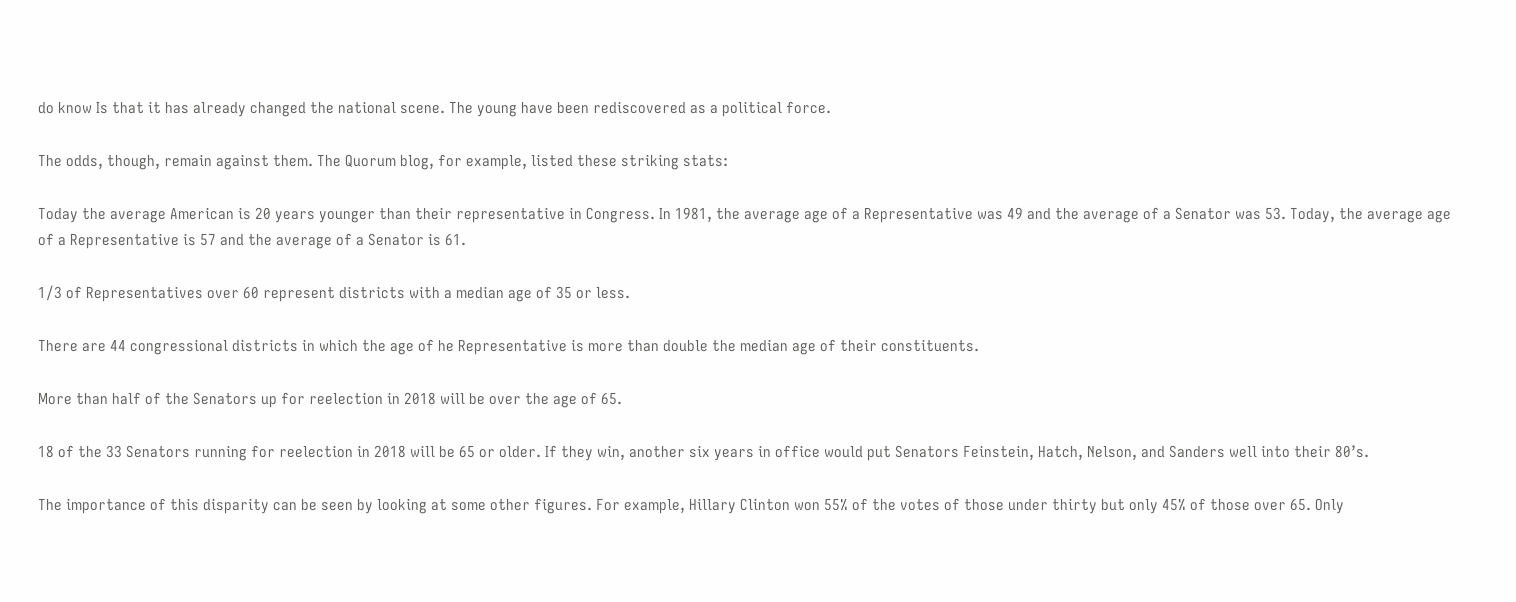do know Is that it has already changed the national scene. The young have been rediscovered as a political force.

The odds, though, remain against them. The Quorum blog, for example, listed these striking stats:

Today the average American is 20 years younger than their representative in Congress. In 1981, the average age of a Representative was 49 and the average of a Senator was 53. Today, the average age of a Representative is 57 and the average of a Senator is 61.

1/3 of Representatives over 60 represent districts with a median age of 35 or less.

There are 44 congressional districts in which the age of he Representative is more than double the median age of their constituents.

More than half of the Senators up for reelection in 2018 will be over the age of 65.

18 of the 33 Senators running for reelection in 2018 will be 65 or older. If they win, another six years in office would put Senators Feinstein, Hatch, Nelson, and Sanders well into their 80’s.

The importance of this disparity can be seen by looking at some other figures. For example, Hillary Clinton won 55% of the votes of those under thirty but only 45% of those over 65. Only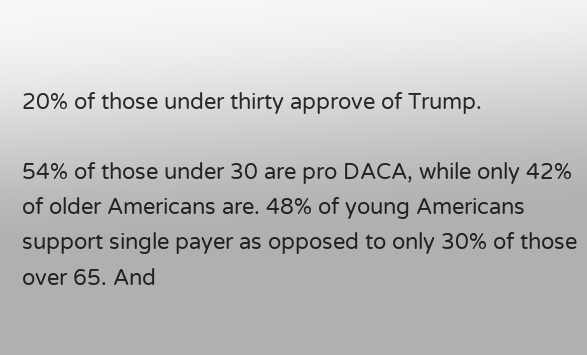20% of those under thirty approve of Trump.

54% of those under 30 are pro DACA, while only 42% of older Americans are. 48% of young Americans support single payer as opposed to only 30% of those over 65. And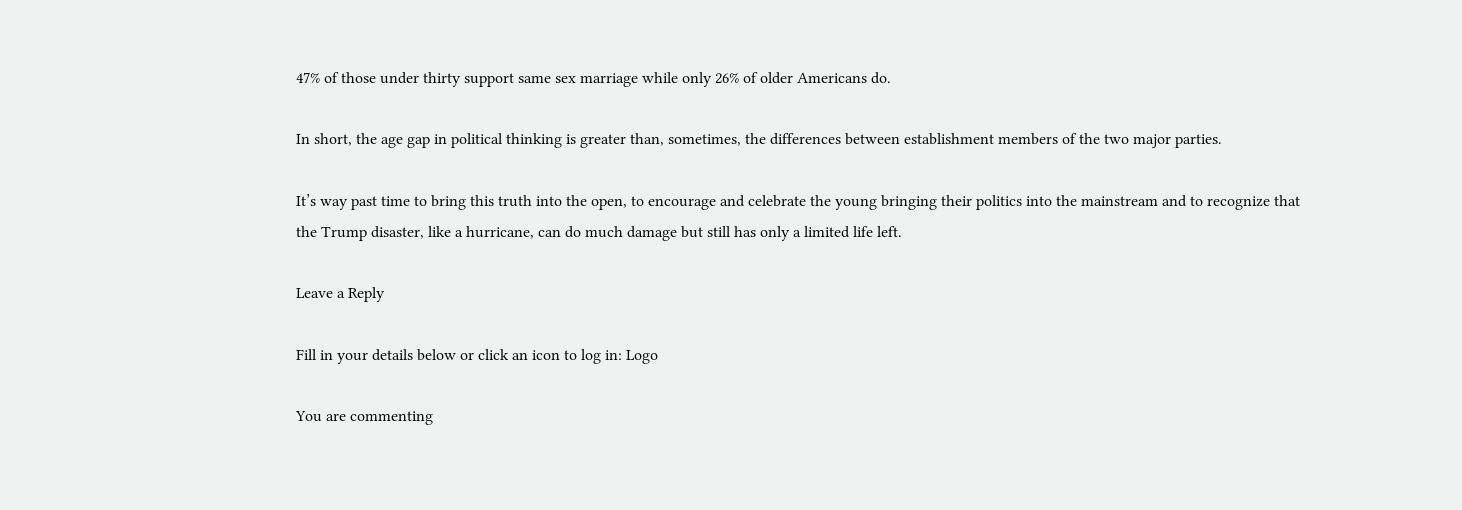47% of those under thirty support same sex marriage while only 26% of older Americans do.

In short, the age gap in political thinking is greater than, sometimes, the differences between establishment members of the two major parties.

It’s way past time to bring this truth into the open, to encourage and celebrate the young bringing their politics into the mainstream and to recognize that the Trump disaster, like a hurricane, can do much damage but still has only a limited life left.

Leave a Reply

Fill in your details below or click an icon to log in: Logo

You are commenting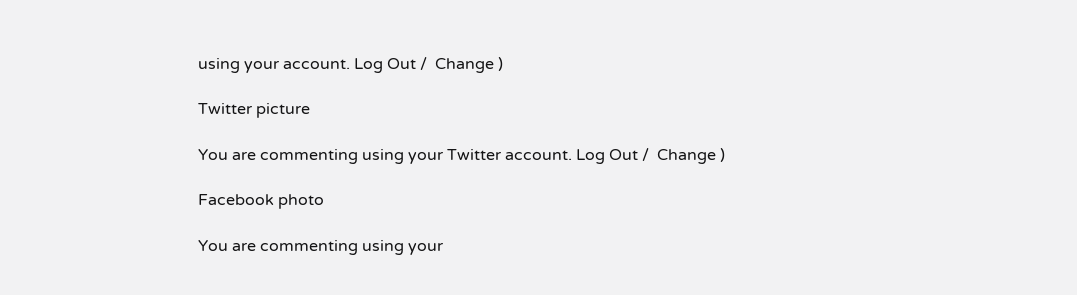using your account. Log Out /  Change )

Twitter picture

You are commenting using your Twitter account. Log Out /  Change )

Facebook photo

You are commenting using your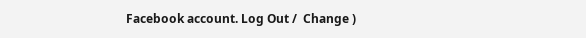Facebook account. Log Out /  Change )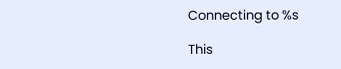Connecting to %s

This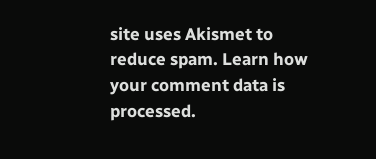site uses Akismet to reduce spam. Learn how your comment data is processed.